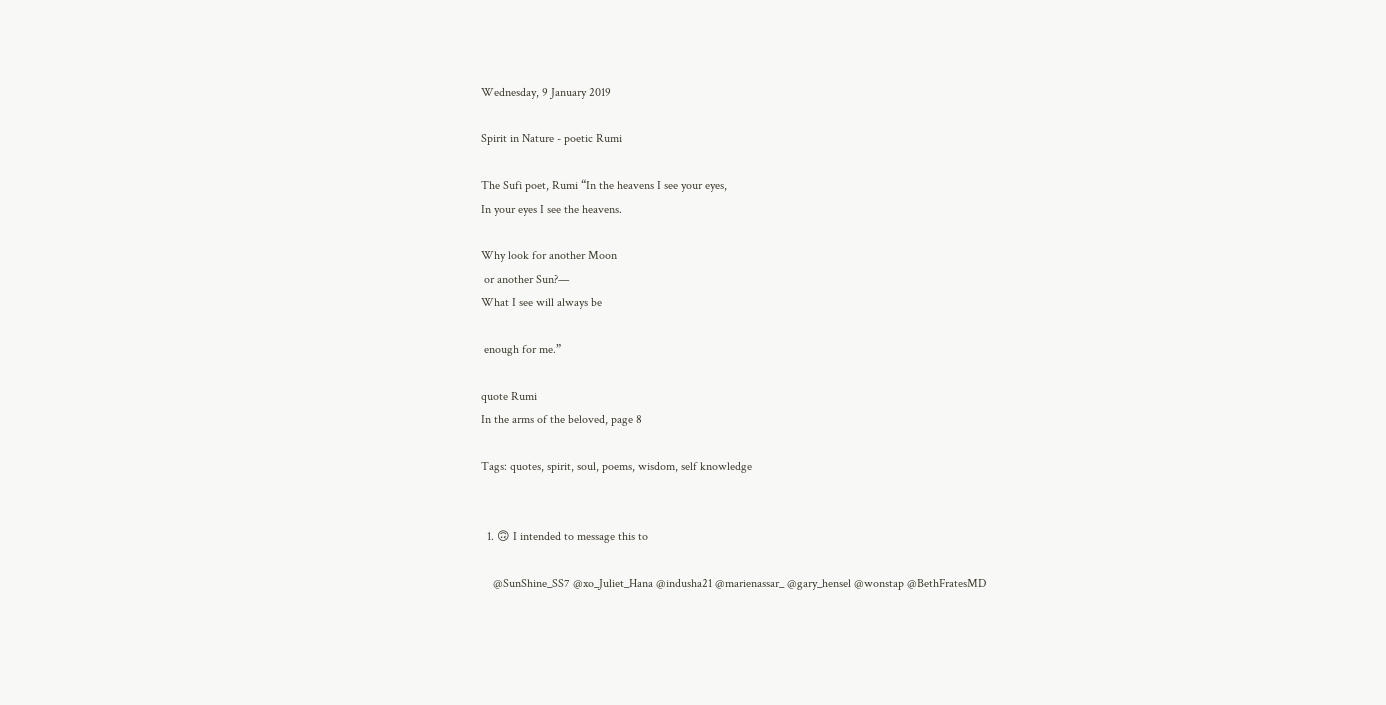Wednesday, 9 January 2019

Spirit in Nature - poetic Rumi

The Sufi poet, Rumi “In the heavens I see your eyes,
In your eyes I see the heavens.

Why look for another Moon
 or another Sun?—
What I see will always be

 enough for me.”

quote Rumi
In the arms of the beloved, page 8

Tags: quotes, spirit, soul, poems, wisdom, self knowledge


  1. 🙃 I intended to message this to

    @SunShine_SS7 @xo_Juliet_Hana @indusha21 @marienassar_ @gary_hensel @wonstap @BethFratesMD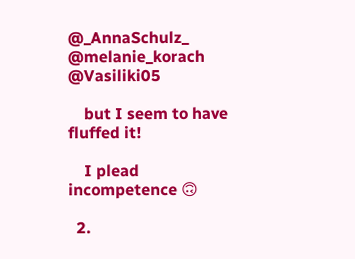@_AnnaSchulz_ @melanie_korach @Vasiliki05

    but I seem to have fluffed it!

    I plead incompetence 🙃

  2.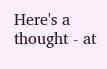Here's a thought - at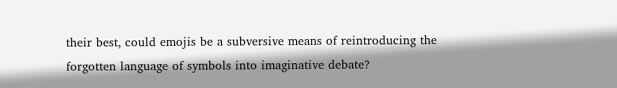their best, could emojis be a subversive means of reintroducing the forgotten language of symbols into imaginative debate?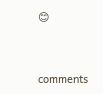😊


comments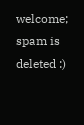welcome; spam is deleted :)